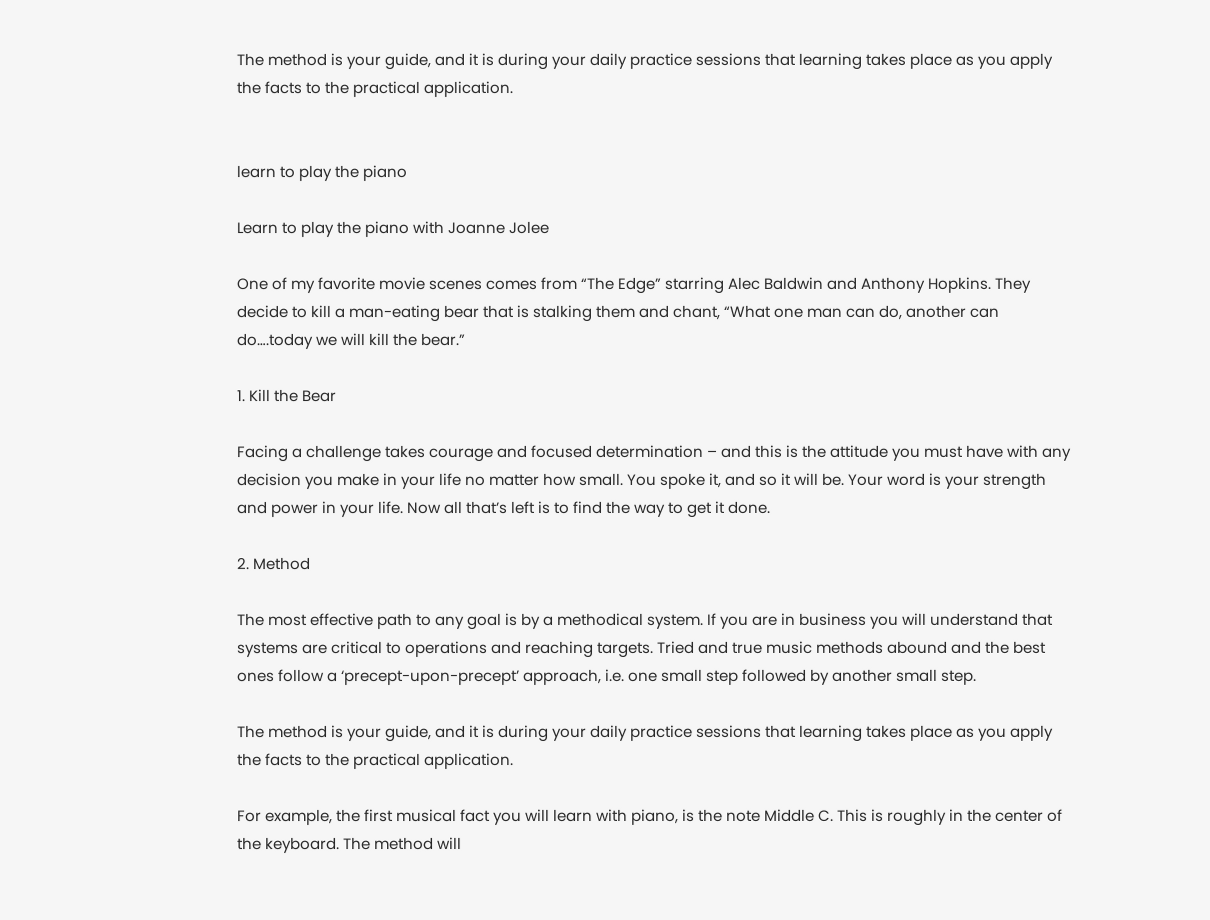The method is your guide, and it is during your daily practice sessions that learning takes place as you apply the facts to the practical application.


learn to play the piano

Learn to play the piano with Joanne Jolee

One of my favorite movie scenes comes from “The Edge” starring Alec Baldwin and Anthony Hopkins. They decide to kill a man-eating bear that is stalking them and chant, “What one man can do, another can do….today we will kill the bear.”

1. Kill the Bear

Facing a challenge takes courage and focused determination – and this is the attitude you must have with any decision you make in your life no matter how small. You spoke it, and so it will be. Your word is your strength and power in your life. Now all that’s left is to find the way to get it done.

2. Method

The most effective path to any goal is by a methodical system. If you are in business you will understand that systems are critical to operations and reaching targets. Tried and true music methods abound and the best ones follow a ‘precept-upon-precept’ approach, i.e. one small step followed by another small step.

The method is your guide, and it is during your daily practice sessions that learning takes place as you apply the facts to the practical application.

For example, the first musical fact you will learn with piano, is the note Middle C. This is roughly in the center of the keyboard. The method will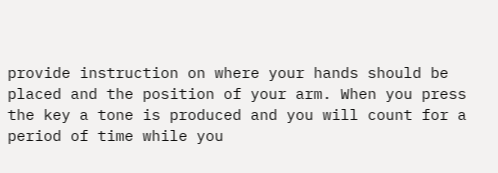provide instruction on where your hands should be placed and the position of your arm. When you press the key a tone is produced and you will count for a period of time while you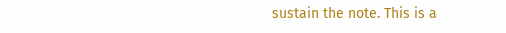sustain the note. This is a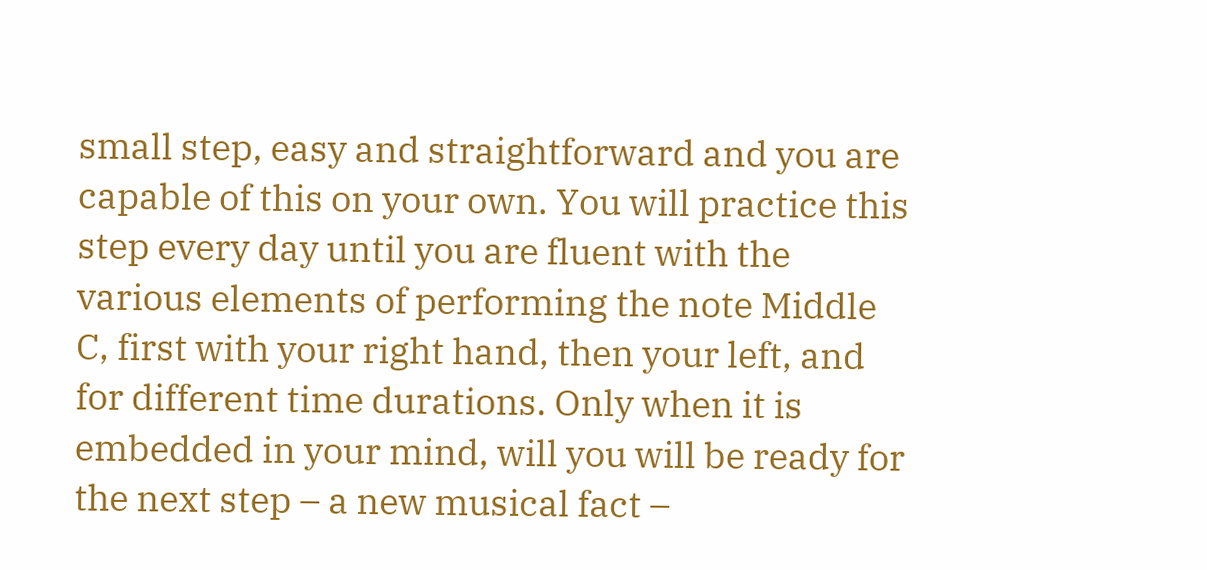small step, easy and straightforward and you are capable of this on your own. You will practice this step every day until you are fluent with the various elements of performing the note Middle C, first with your right hand, then your left, and for different time durations. Only when it is embedded in your mind, will you will be ready for the next step – a new musical fact –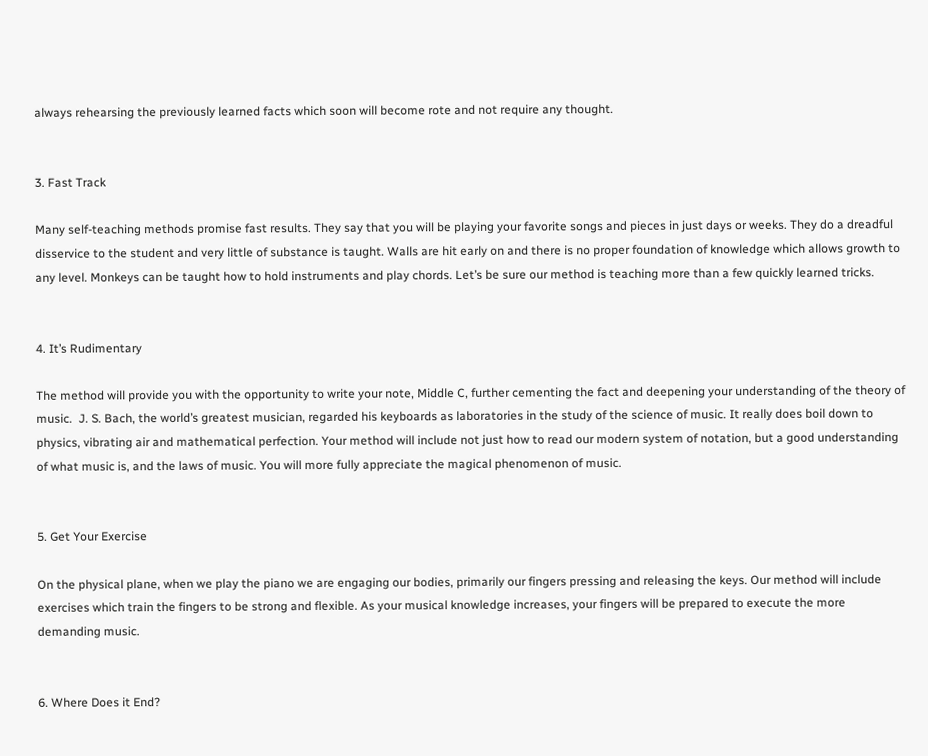always rehearsing the previously learned facts which soon will become rote and not require any thought.


3. Fast Track

Many self-teaching methods promise fast results. They say that you will be playing your favorite songs and pieces in just days or weeks. They do a dreadful disservice to the student and very little of substance is taught. Walls are hit early on and there is no proper foundation of knowledge which allows growth to any level. Monkeys can be taught how to hold instruments and play chords. Let’s be sure our method is teaching more than a few quickly learned tricks.


4. It’s Rudimentary

The method will provide you with the opportunity to write your note, Middle C, further cementing the fact and deepening your understanding of the theory of music.  J. S. Bach, the world’s greatest musician, regarded his keyboards as laboratories in the study of the science of music. It really does boil down to physics, vibrating air and mathematical perfection. Your method will include not just how to read our modern system of notation, but a good understanding of what music is, and the laws of music. You will more fully appreciate the magical phenomenon of music.


5. Get Your Exercise

On the physical plane, when we play the piano we are engaging our bodies, primarily our fingers pressing and releasing the keys. Our method will include exercises which train the fingers to be strong and flexible. As your musical knowledge increases, your fingers will be prepared to execute the more demanding music.


6. Where Does it End?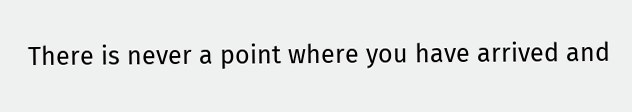There is never a point where you have arrived and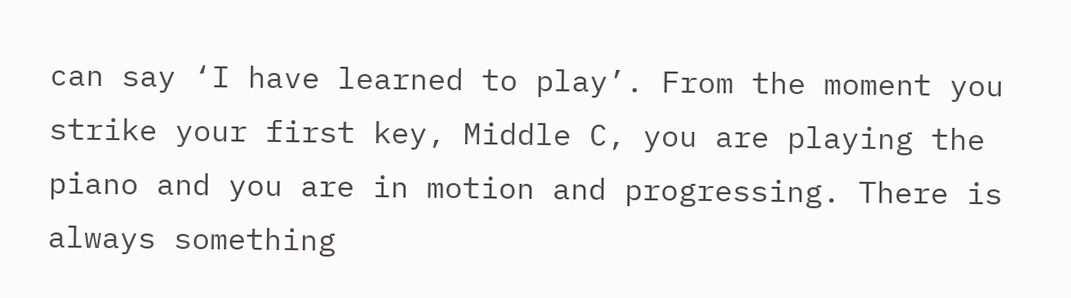can say ‘I have learned to play’. From the moment you strike your first key, Middle C, you are playing the piano and you are in motion and progressing. There is always something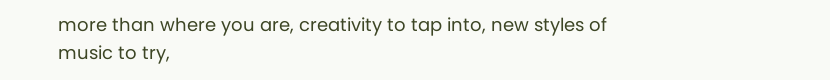more than where you are, creativity to tap into, new styles of music to try,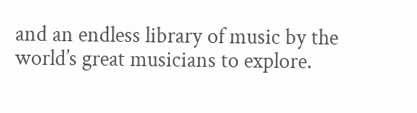and an endless library of music by the world’s great musicians to explore.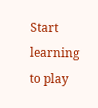Start learning to play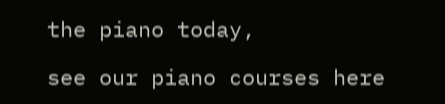the piano today,

see our piano courses here